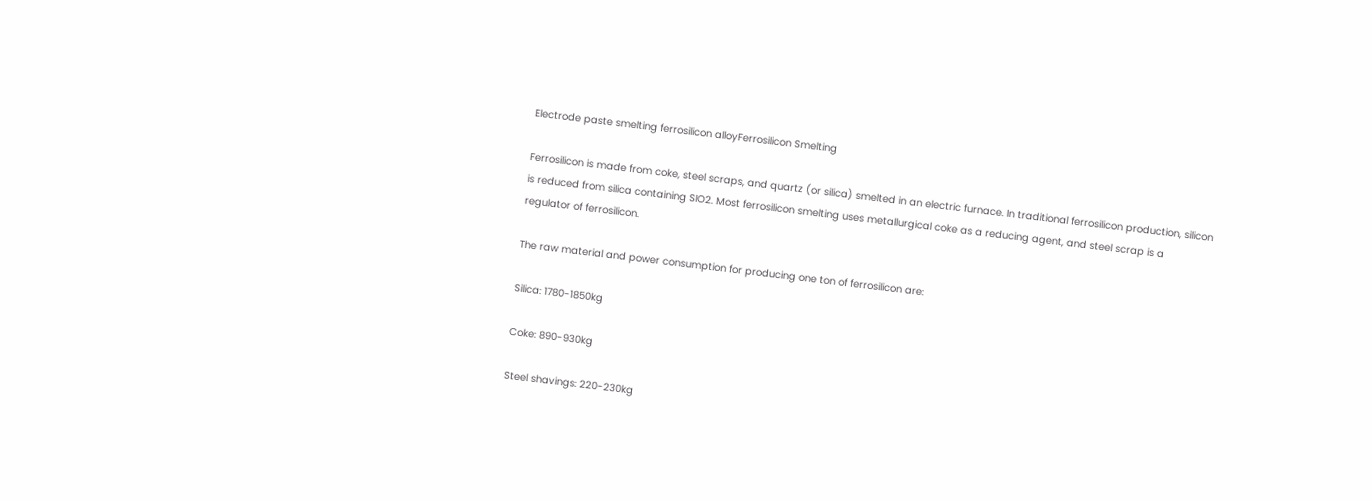Electrode paste smelting ferrosilicon alloyFerrosilicon Smelting

Ferrosilicon is made from coke, steel scraps, and quartz (or silica) smelted in an electric furnace. In traditional ferrosilicon production, silicon is reduced from silica containing SIO2. Most ferrosilicon smelting uses metallurgical coke as a reducing agent, and steel scrap is a regulator of ferrosilicon.

The raw material and power consumption for producing one ton of ferrosilicon are:

Silica: 1780-1850kg

Coke: 890-930kg

Steel shavings: 220-230kg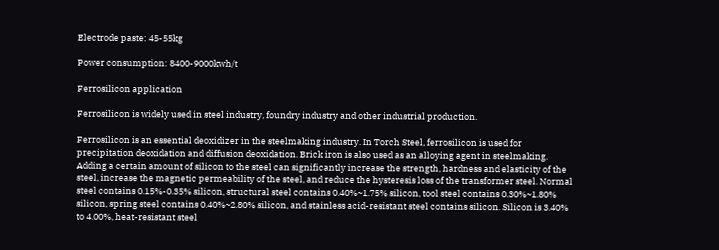Electrode paste: 45-55kg

Power consumption: 8400-9000kwh/t

Ferrosilicon application

Ferrosilicon is widely used in steel industry, foundry industry and other industrial production.

Ferrosilicon is an essential deoxidizer in the steelmaking industry. In Torch Steel, ferrosilicon is used for precipitation deoxidation and diffusion deoxidation. Brick iron is also used as an alloying agent in steelmaking. Adding a certain amount of silicon to the steel can significantly increase the strength, hardness and elasticity of the steel, increase the magnetic permeability of the steel, and reduce the hysteresis loss of the transformer steel. Normal steel contains 0.15%-0.35% silicon, structural steel contains 0.40%~1.75% silicon, tool steel contains 0.30%~1.80% silicon, spring steel contains 0.40%~2.80% silicon, and stainless acid-resistant steel contains silicon. Silicon is 3.40% to 4.00%, heat-resistant steel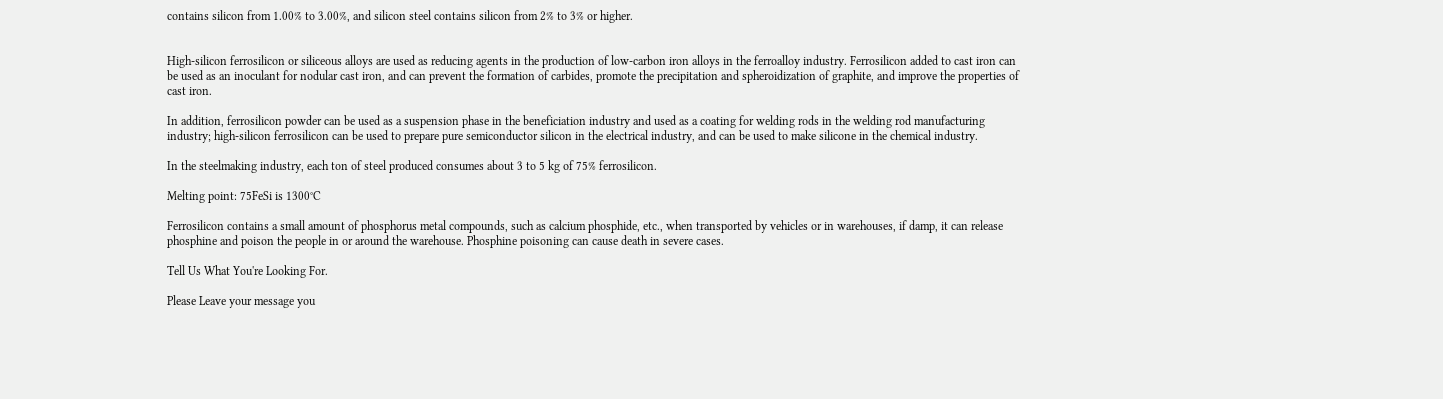contains silicon from 1.00% to 3.00%, and silicon steel contains silicon from 2% to 3% or higher.


High-silicon ferrosilicon or siliceous alloys are used as reducing agents in the production of low-carbon iron alloys in the ferroalloy industry. Ferrosilicon added to cast iron can be used as an inoculant for nodular cast iron, and can prevent the formation of carbides, promote the precipitation and spheroidization of graphite, and improve the properties of cast iron.

In addition, ferrosilicon powder can be used as a suspension phase in the beneficiation industry and used as a coating for welding rods in the welding rod manufacturing industry; high-silicon ferrosilicon can be used to prepare pure semiconductor silicon in the electrical industry, and can be used to make silicone in the chemical industry.

In the steelmaking industry, each ton of steel produced consumes about 3 to 5 kg of 75% ferrosilicon.

Melting point: 75FeSi is 1300°C

Ferrosilicon contains a small amount of phosphorus metal compounds, such as calcium phosphide, etc., when transported by vehicles or in warehouses, if damp, it can release phosphine and poison the people in or around the warehouse. Phosphine poisoning can cause death in severe cases.

Tell Us What You're Looking For.

Please Leave your message you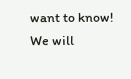want to know! We will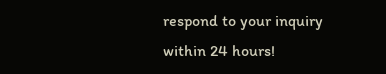respond to your inquiry within 24 hours!